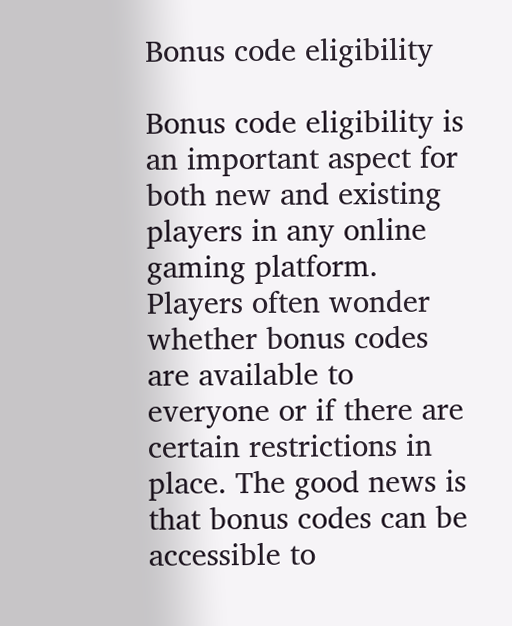Bonus code eligibility

Bonus code eligibility is an important aspect for both new and existing players in any online gaming platform. Players often wonder whether bonus codes are available to everyone or if there are certain restrictions in place. The good news is that bonus codes can be accessible to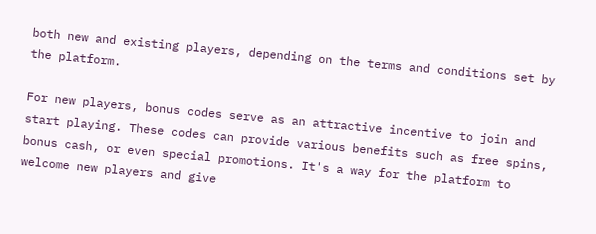both new and existing players, depending on the terms and conditions set by the platform.

For new players, bonus codes serve as an attractive incentive to join and start playing. These codes can provide various benefits such as free spins, bonus cash, or even special promotions. It's a way for the platform to welcome new players and give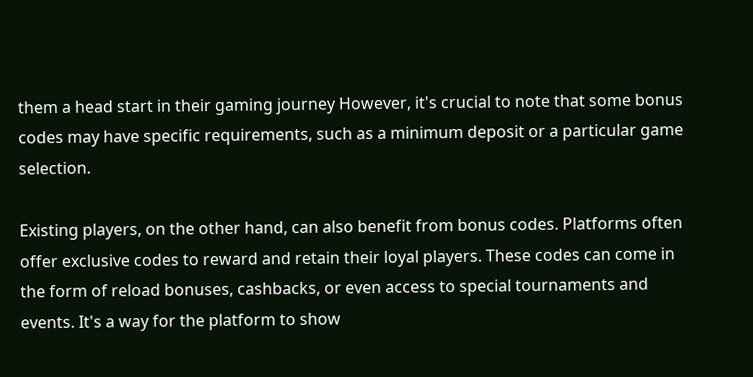them a head start in their gaming journey However, it's crucial to note that some bonus codes may have specific requirements, such as a minimum deposit or a particular game selection.

Existing players, on the other hand, can also benefit from bonus codes. Platforms often offer exclusive codes to reward and retain their loyal players. These codes can come in the form of reload bonuses, cashbacks, or even access to special tournaments and events. It's a way for the platform to show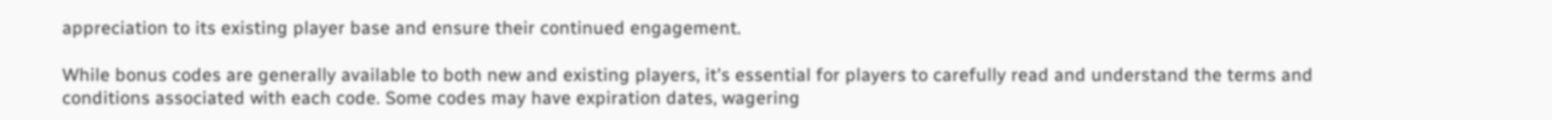appreciation to its existing player base and ensure their continued engagement.

While bonus codes are generally available to both new and existing players, it's essential for players to carefully read and understand the terms and conditions associated with each code. Some codes may have expiration dates, wagering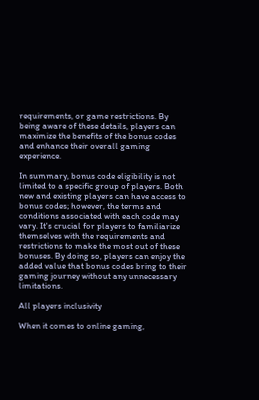requirements, or game restrictions. By being aware of these details, players can maximize the benefits of the bonus codes and enhance their overall gaming experience.

In summary, bonus code eligibility is not limited to a specific group of players. Both new and existing players can have access to bonus codes; however, the terms and conditions associated with each code may vary. It's crucial for players to familiarize themselves with the requirements and restrictions to make the most out of these bonuses. By doing so, players can enjoy the added value that bonus codes bring to their gaming journey without any unnecessary limitations.

All players inclusivity

When it comes to online gaming,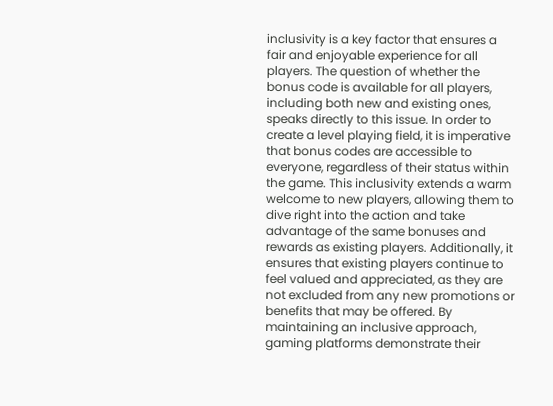inclusivity is a key factor that ensures a fair and enjoyable experience for all players. The question of whether the bonus code is available for all players, including both new and existing ones, speaks directly to this issue. In order to create a level playing field, it is imperative that bonus codes are accessible to everyone, regardless of their status within the game. This inclusivity extends a warm welcome to new players, allowing them to dive right into the action and take advantage of the same bonuses and rewards as existing players. Additionally, it ensures that existing players continue to feel valued and appreciated, as they are not excluded from any new promotions or benefits that may be offered. By maintaining an inclusive approach, gaming platforms demonstrate their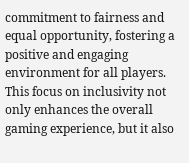commitment to fairness and equal opportunity, fostering a positive and engaging environment for all players. This focus on inclusivity not only enhances the overall gaming experience, but it also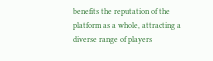benefits the reputation of the platform as a whole, attracting a diverse range of players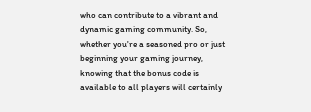who can contribute to a vibrant and dynamic gaming community. So, whether you're a seasoned pro or just beginning your gaming journey, knowing that the bonus code is available to all players will certainly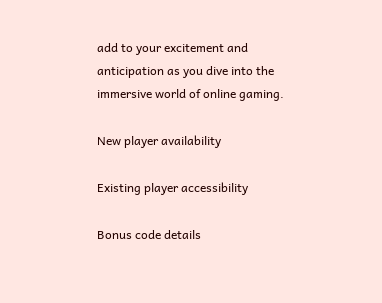add to your excitement and anticipation as you dive into the immersive world of online gaming.

New player availability

Existing player accessibility

Bonus code details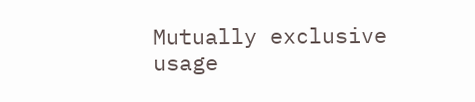Mutually exclusive usage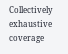Collectively exhaustive coverage